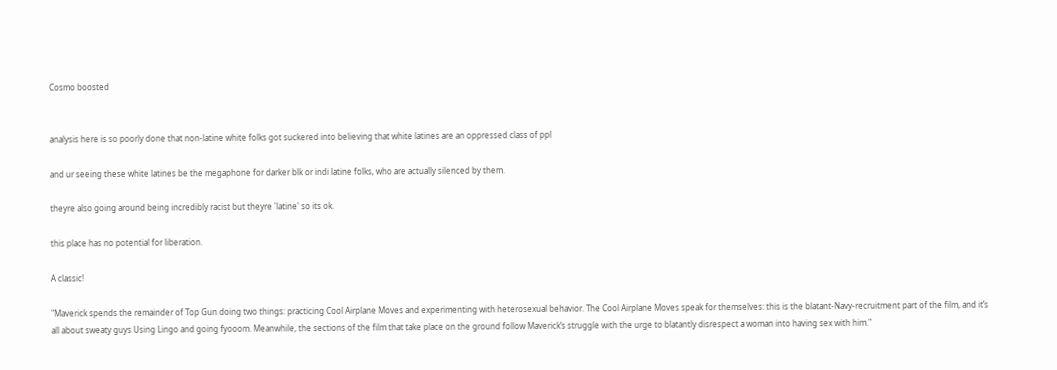Cosmo boosted


analysis here is so poorly done that non-latine white folks got suckered into believing that white latines are an oppressed class of ppl

and ur seeing these white latines be the megaphone for darker blk or indi latine folks, who are actually silenced by them.

theyre also going around being incredibly racist but theyre 'latine' so its ok.

this place has no potential for liberation.

A classic!

"Maverick spends the remainder of Top Gun doing two things: practicing Cool Airplane Moves and experimenting with heterosexual behavior. The Cool Airplane Moves speak for themselves: this is the blatant-Navy-recruitment part of the film, and it’s all about sweaty guys Using Lingo and going fyooom. Meanwhile, the sections of the film that take place on the ground follow Maverick’s struggle with the urge to blatantly disrespect a woman into having sex with him."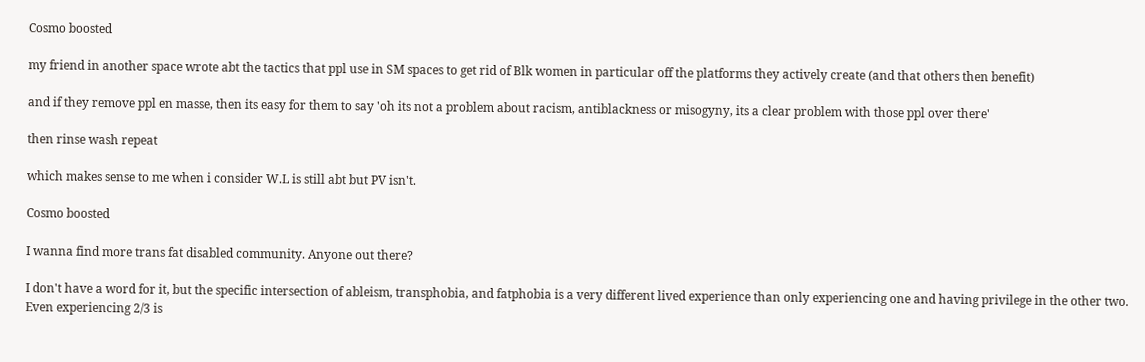Cosmo boosted

my friend in another space wrote abt the tactics that ppl use in SM spaces to get rid of Blk women in particular off the platforms they actively create (and that others then benefit)

and if they remove ppl en masse, then its easy for them to say 'oh its not a problem about racism, antiblackness or misogyny, its a clear problem with those ppl over there'

then rinse wash repeat

which makes sense to me when i consider W.L is still abt but PV isn't.

Cosmo boosted

I wanna find more trans fat disabled community. Anyone out there?

I don't have a word for it, but the specific intersection of ableism, transphobia, and fatphobia is a very different lived experience than only experiencing one and having privilege in the other two. Even experiencing 2/3 is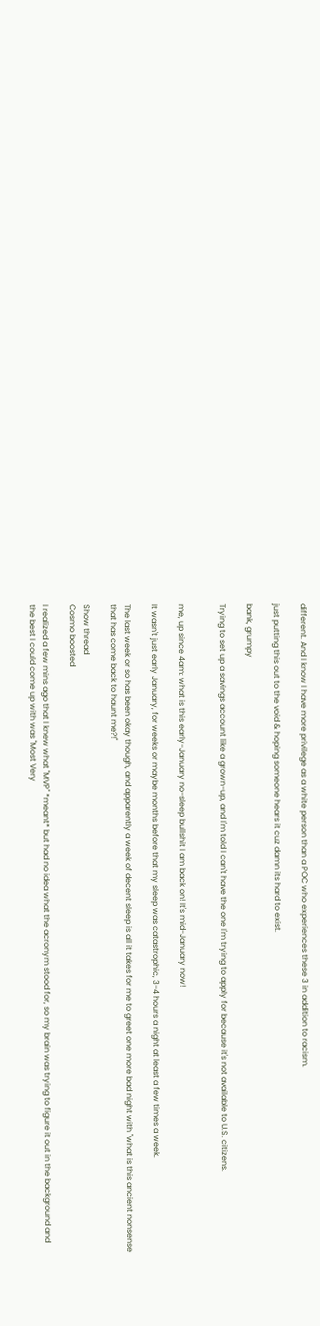different. And I know I have more privilege as a white person than a POC who experiences these 3 in addition to racism.

just putting this out to the void & hoping someone hears it cuz damn its hard to exist.

bank, grumpy

Trying to set up a savings account like a grown-up, and I'm told I can't have the one I'm trying to apply for because it's not available to U.S. citizens.


me, up since 4am: what is this early-January no-sleep bullshit I am back on! It's mid-January now!

It wasn't just early January, for weeks or maybe months before that my sleep was catastrophic, 3-4 hours a night at least a few times a week.

The last week or so has been okay though, and apparently a week of decent sleep is all it takes for me to greet one more bad night with "what is this ancient nonsense that has come back to haunt me?!"

Show thread
Cosmo boosted

I realized a few mins ago that I knew what "MVP" *meant* but had no idea what the acronym stood for, so my brain was trying to figure it out in the background and the best I could come up with was "Most Very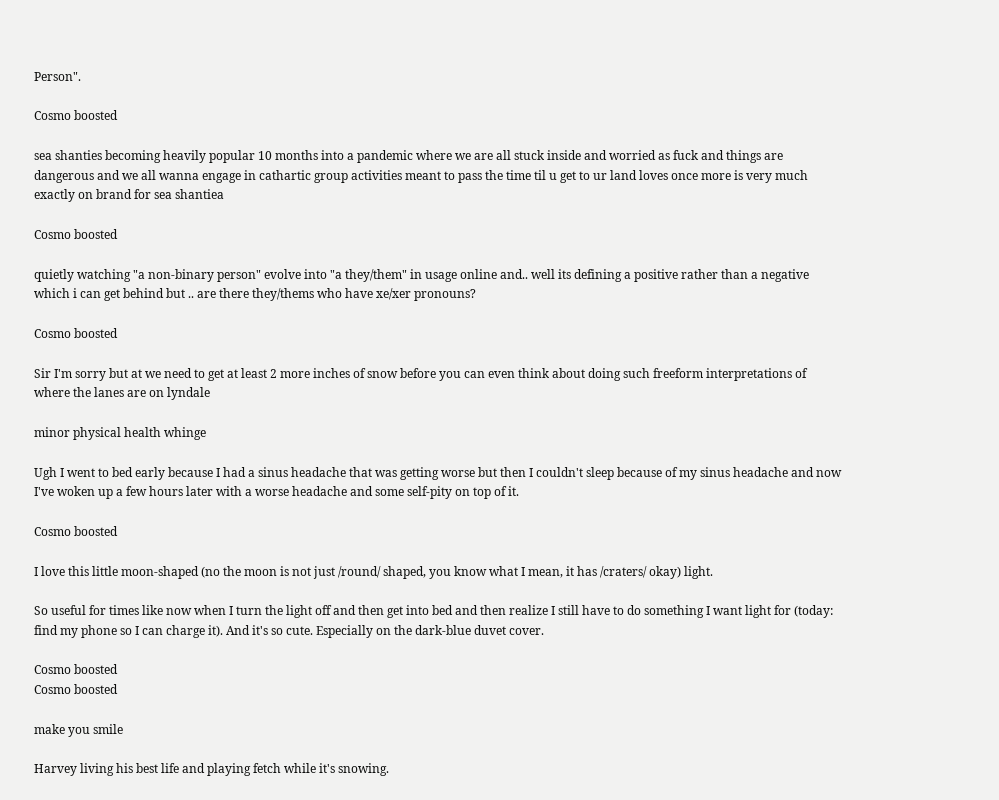Person".

Cosmo boosted

sea shanties becoming heavily popular 10 months into a pandemic where we are all stuck inside and worried as fuck and things are dangerous and we all wanna engage in cathartic group activities meant to pass the time til u get to ur land loves once more is very much exactly on brand for sea shantiea

Cosmo boosted

quietly watching "a non-binary person" evolve into "a they/them" in usage online and.. well its defining a positive rather than a negative which i can get behind but .. are there they/thems who have xe/xer pronouns?

Cosmo boosted

Sir I'm sorry but at we need to get at least 2 more inches of snow before you can even think about doing such freeform interpretations of where the lanes are on lyndale

minor physical health whinge

Ugh I went to bed early because I had a sinus headache that was getting worse but then I couldn't sleep because of my sinus headache and now I've woken up a few hours later with a worse headache and some self-pity on top of it.

Cosmo boosted

I love this little moon-shaped (no the moon is not just /round/ shaped, you know what I mean, it has /craters/ okay) light.

So useful for times like now when I turn the light off and then get into bed and then realize I still have to do something I want light for (today: find my phone so I can charge it). And it's so cute. Especially on the dark-blue duvet cover.

Cosmo boosted
Cosmo boosted

make you smile

Harvey living his best life and playing fetch while it's snowing.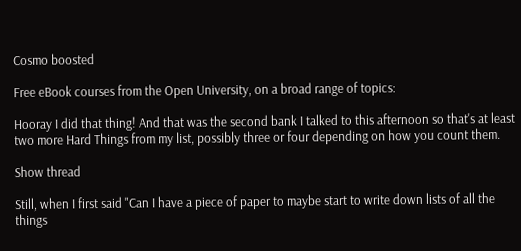Cosmo boosted

Free eBook courses from the Open University, on a broad range of topics:

Hooray I did that thing! And that was the second bank I talked to this afternoon so that's at least two more Hard Things from my list, possibly three or four depending on how you count them.

Show thread

Still, when I first said "Can I have a piece of paper to maybe start to write down lists of all the things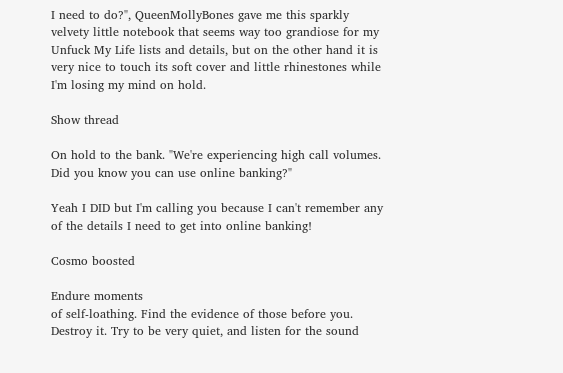I need to do?", QueenMollyBones gave me this sparkly velvety little notebook that seems way too grandiose for my Unfuck My Life lists and details, but on the other hand it is very nice to touch its soft cover and little rhinestones while I'm losing my mind on hold.

Show thread

On hold to the bank. "We're experiencing high call volumes. Did you know you can use online banking?"

Yeah I DID but I'm calling you because I can't remember any of the details I need to get into online banking!

Cosmo boosted

Endure moments
of self-loathing. Find the evidence of those before you.
Destroy it. Try to be very quiet, and listen for the sound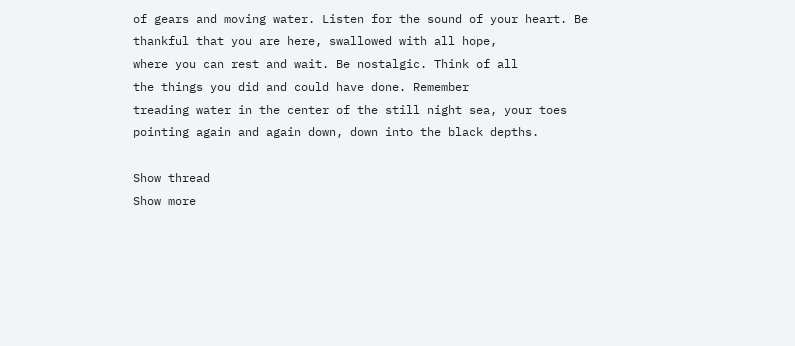of gears and moving water. Listen for the sound of your heart. Be thankful that you are here, swallowed with all hope,
where you can rest and wait. Be nostalgic. Think of all
the things you did and could have done. Remember
treading water in the center of the still night sea, your toes
pointing again and again down, down into the black depths.

Show thread
Show more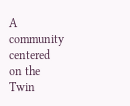A community centered on the Twin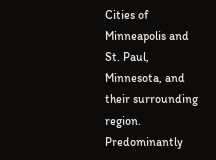Cities of Minneapolis and St. Paul, Minnesota, and their surrounding region. Predominantly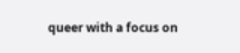queer with a focus on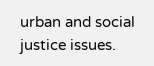urban and social justice issues.